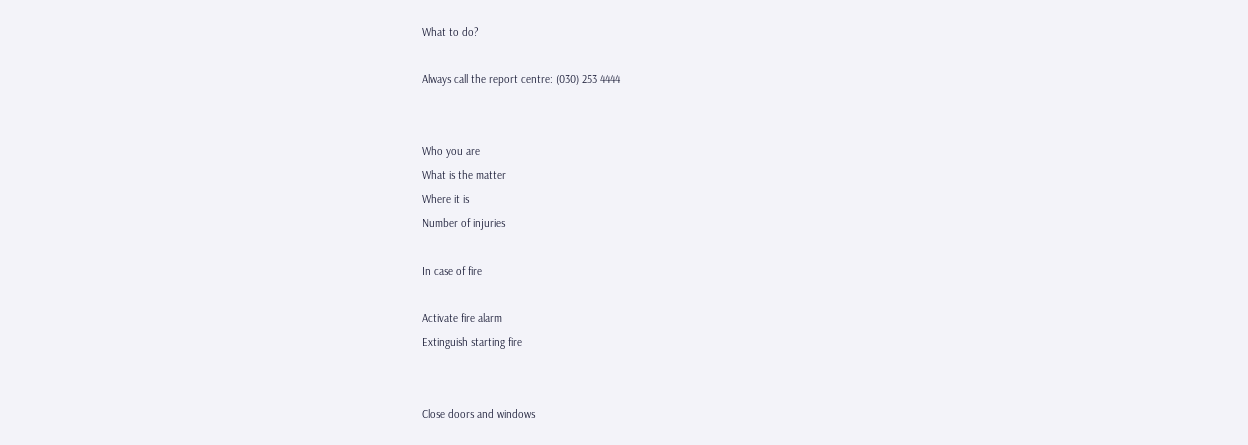What to do?

Always call the report centre: (030) 253 4444


Who you are
What is the matter
Where it is
Number of injuries

In case of fire

Activate fire alarm
Extinguish starting fire


Close doors and windows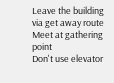Leave the building via get away route
Meet at gathering point
Don't use elevator